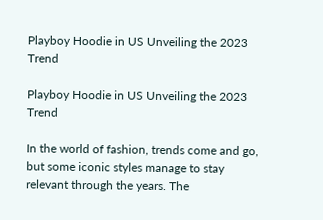Playboy Hoodie in US Unveiling the 2023 Trend

Playboy Hoodie in US Unveiling the 2023 Trend

In the world of fashion, trends come and go, but some iconic styles manage to stay relevant through the years. The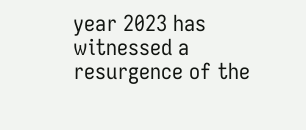year 2023 has witnessed a resurgence of the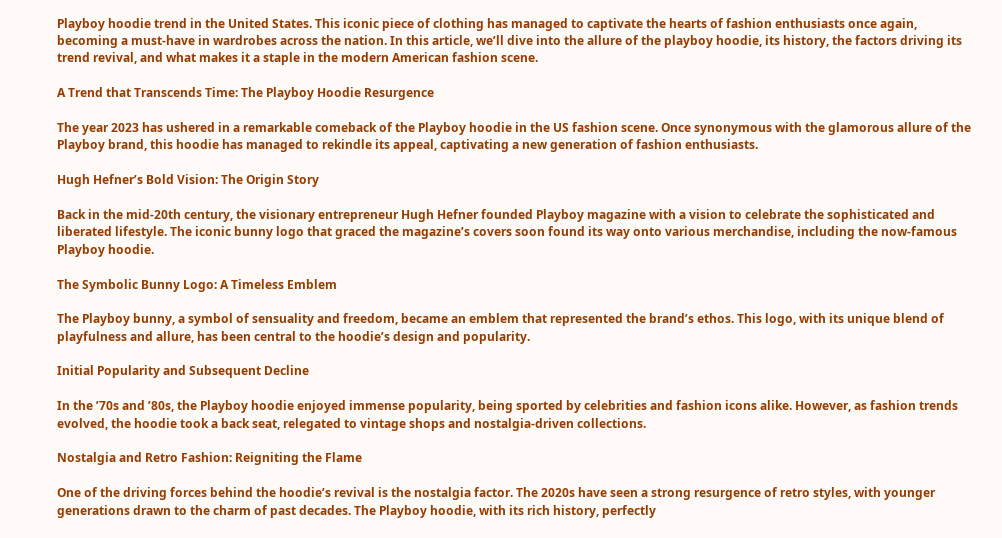Playboy hoodie trend in the United States. This iconic piece of clothing has managed to captivate the hearts of fashion enthusiasts once again, becoming a must-have in wardrobes across the nation. In this article, we’ll dive into the allure of the playboy hoodie, its history, the factors driving its trend revival, and what makes it a staple in the modern American fashion scene.

A Trend that Transcends Time: The Playboy Hoodie Resurgence

The year 2023 has ushered in a remarkable comeback of the Playboy hoodie in the US fashion scene. Once synonymous with the glamorous allure of the Playboy brand, this hoodie has managed to rekindle its appeal, captivating a new generation of fashion enthusiasts.

Hugh Hefner’s Bold Vision: The Origin Story

Back in the mid-20th century, the visionary entrepreneur Hugh Hefner founded Playboy magazine with a vision to celebrate the sophisticated and liberated lifestyle. The iconic bunny logo that graced the magazine’s covers soon found its way onto various merchandise, including the now-famous Playboy hoodie.

The Symbolic Bunny Logo: A Timeless Emblem

The Playboy bunny, a symbol of sensuality and freedom, became an emblem that represented the brand’s ethos. This logo, with its unique blend of playfulness and allure, has been central to the hoodie’s design and popularity.

Initial Popularity and Subsequent Decline

In the ’70s and ’80s, the Playboy hoodie enjoyed immense popularity, being sported by celebrities and fashion icons alike. However, as fashion trends evolved, the hoodie took a back seat, relegated to vintage shops and nostalgia-driven collections.

Nostalgia and Retro Fashion: Reigniting the Flame

One of the driving forces behind the hoodie’s revival is the nostalgia factor. The 2020s have seen a strong resurgence of retro styles, with younger generations drawn to the charm of past decades. The Playboy hoodie, with its rich history, perfectly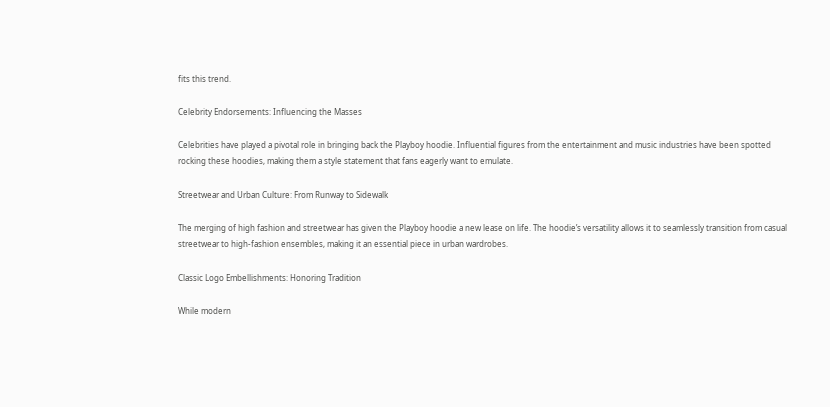fits this trend.

Celebrity Endorsements: Influencing the Masses

Celebrities have played a pivotal role in bringing back the Playboy hoodie. Influential figures from the entertainment and music industries have been spotted rocking these hoodies, making them a style statement that fans eagerly want to emulate.

Streetwear and Urban Culture: From Runway to Sidewalk

The merging of high fashion and streetwear has given the Playboy hoodie a new lease on life. The hoodie’s versatility allows it to seamlessly transition from casual streetwear to high-fashion ensembles, making it an essential piece in urban wardrobes.

Classic Logo Embellishments: Honoring Tradition

While modern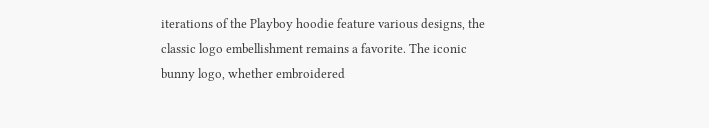iterations of the Playboy hoodie feature various designs, the classic logo embellishment remains a favorite. The iconic bunny logo, whether embroidered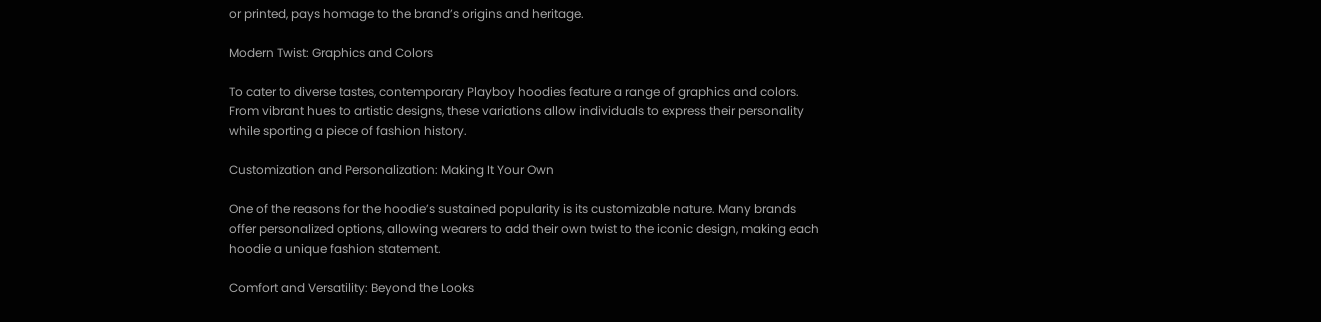or printed, pays homage to the brand’s origins and heritage.

Modern Twist: Graphics and Colors

To cater to diverse tastes, contemporary Playboy hoodies feature a range of graphics and colors. From vibrant hues to artistic designs, these variations allow individuals to express their personality while sporting a piece of fashion history.

Customization and Personalization: Making It Your Own

One of the reasons for the hoodie’s sustained popularity is its customizable nature. Many brands offer personalized options, allowing wearers to add their own twist to the iconic design, making each hoodie a unique fashion statement.

Comfort and Versatility: Beyond the Looks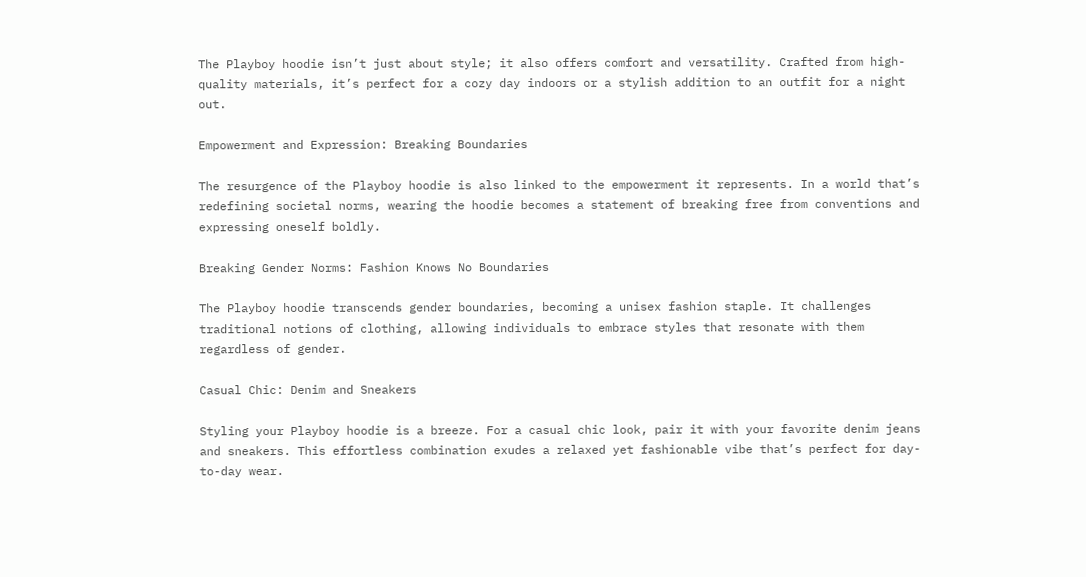The Playboy hoodie isn’t just about style; it also offers comfort and versatility. Crafted from high-quality materials, it’s perfect for a cozy day indoors or a stylish addition to an outfit for a night out.

Empowerment and Expression: Breaking Boundaries

The resurgence of the Playboy hoodie is also linked to the empowerment it represents. In a world that’s redefining societal norms, wearing the hoodie becomes a statement of breaking free from conventions and expressing oneself boldly.

Breaking Gender Norms: Fashion Knows No Boundaries

The Playboy hoodie transcends gender boundaries, becoming a unisex fashion staple. It challenges traditional notions of clothing, allowing individuals to embrace styles that resonate with them regardless of gender.

Casual Chic: Denim and Sneakers

Styling your Playboy hoodie is a breeze. For a casual chic look, pair it with your favorite denim jeans and sneakers. This effortless combination exudes a relaxed yet fashionable vibe that’s perfect for day-to-day wear.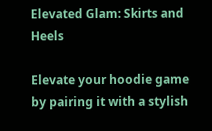Elevated Glam: Skirts and Heels

Elevate your hoodie game by pairing it with a stylish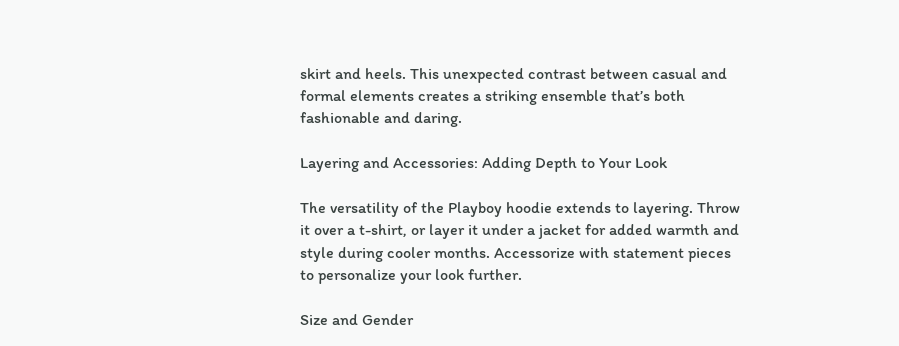skirt and heels. This unexpected contrast between casual and formal elements creates a striking ensemble that’s both fashionable and daring.

Layering and Accessories: Adding Depth to Your Look

The versatility of the Playboy hoodie extends to layering. Throw it over a t-shirt, or layer it under a jacket for added warmth and style during cooler months. Accessorize with statement pieces to personalize your look further.

Size and Gender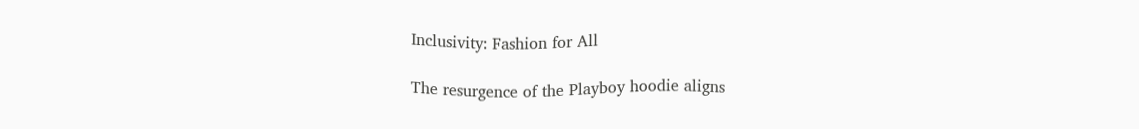Inclusivity: Fashion for All

The resurgence of the Playboy hoodie aligns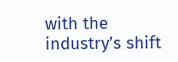with the industry’s shift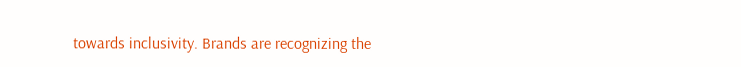towards inclusivity. Brands are recognizing the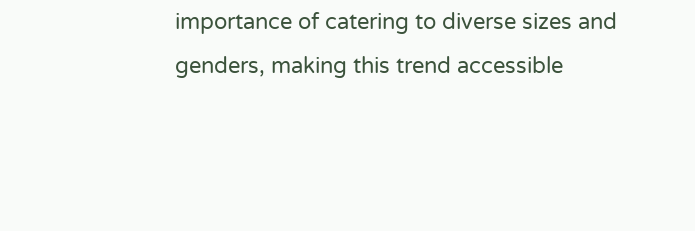importance of catering to diverse sizes and genders, making this trend accessible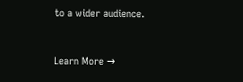to a wider audience.


Learn More →